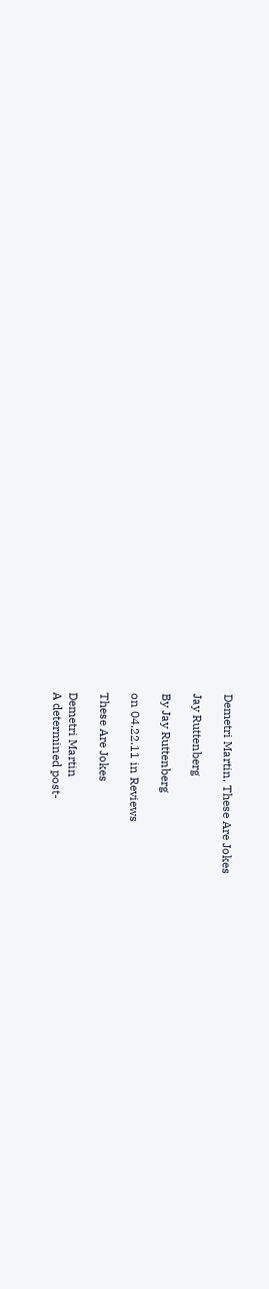Demetri Martin, These Are Jokes

Jay Ruttenberg

By Jay Ruttenberg

on 04.22.11 in Reviews

These Are Jokes

Demetri Martin
A determined post-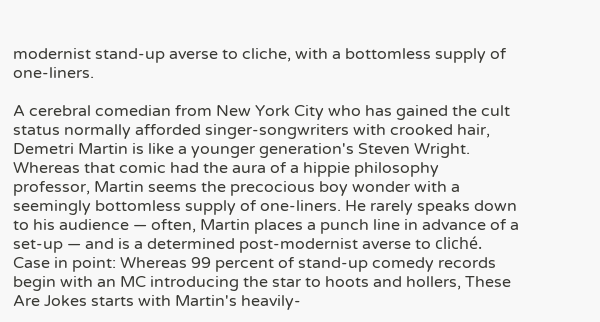modernist stand-up averse to cliche, with a bottomless supply of one-liners.

A cerebral comedian from New York City who has gained the cult status normally afforded singer-songwriters with crooked hair, Demetri Martin is like a younger generation's Steven Wright. Whereas that comic had the aura of a hippie philosophy professor, Martin seems the precocious boy wonder with a seemingly bottomless supply of one-liners. He rarely speaks down to his audience — often, Martin places a punch line in advance of a set-up — and is a determined post-modernist averse to cliché. Case in point: Whereas 99 percent of stand-up comedy records begin with an MC introducing the star to hoots and hollers, These Are Jokes starts with Martin's heavily-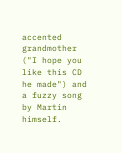accented grandmother ("I hope you like this CD he made") and a fuzzy song by Martin himself.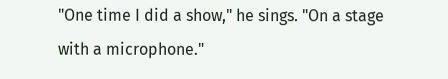"One time I did a show," he sings. "On a stage with a microphone."